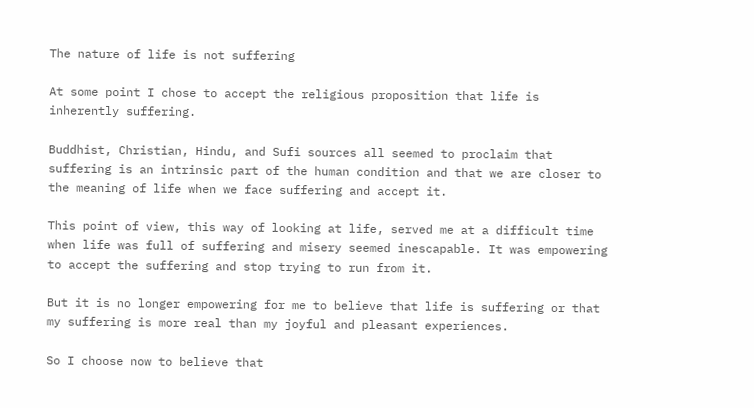The nature of life is not suffering

At some point I chose to accept the religious proposition that life is inherently suffering.

Buddhist, Christian, Hindu, and Sufi sources all seemed to proclaim that suffering is an intrinsic part of the human condition and that we are closer to the meaning of life when we face suffering and accept it.

This point of view, this way of looking at life, served me at a difficult time when life was full of suffering and misery seemed inescapable. It was empowering to accept the suffering and stop trying to run from it.

But it is no longer empowering for me to believe that life is suffering or that my suffering is more real than my joyful and pleasant experiences.

So I choose now to believe that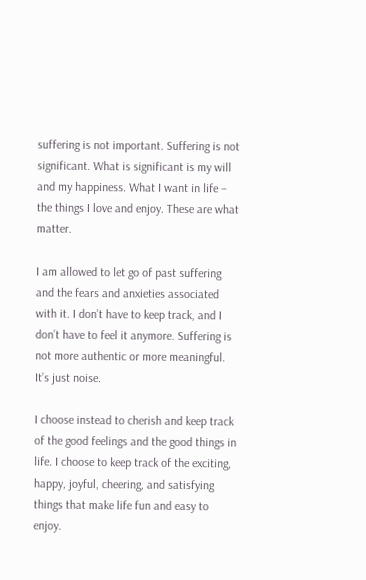suffering is not important. Suffering is not significant. What is significant is my will and my happiness. What I want in life – the things I love and enjoy. These are what matter.

I am allowed to let go of past suffering and the fears and anxieties associated with it. I don’t have to keep track, and I don’t have to feel it anymore. Suffering is not more authentic or more meaningful. It’s just noise.

I choose instead to cherish and keep track of the good feelings and the good things in life. I choose to keep track of the exciting, happy, joyful, cheering, and satisfying things that make life fun and easy to enjoy.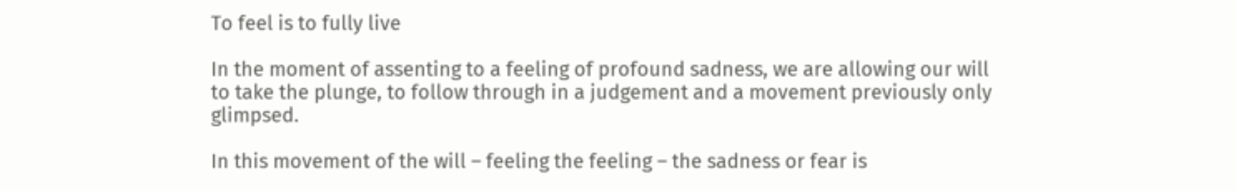To feel is to fully live

In the moment of assenting to a feeling of profound sadness, we are allowing our will to take the plunge, to follow through in a judgement and a movement previously only glimpsed.

In this movement of the will – feeling the feeling – the sadness or fear is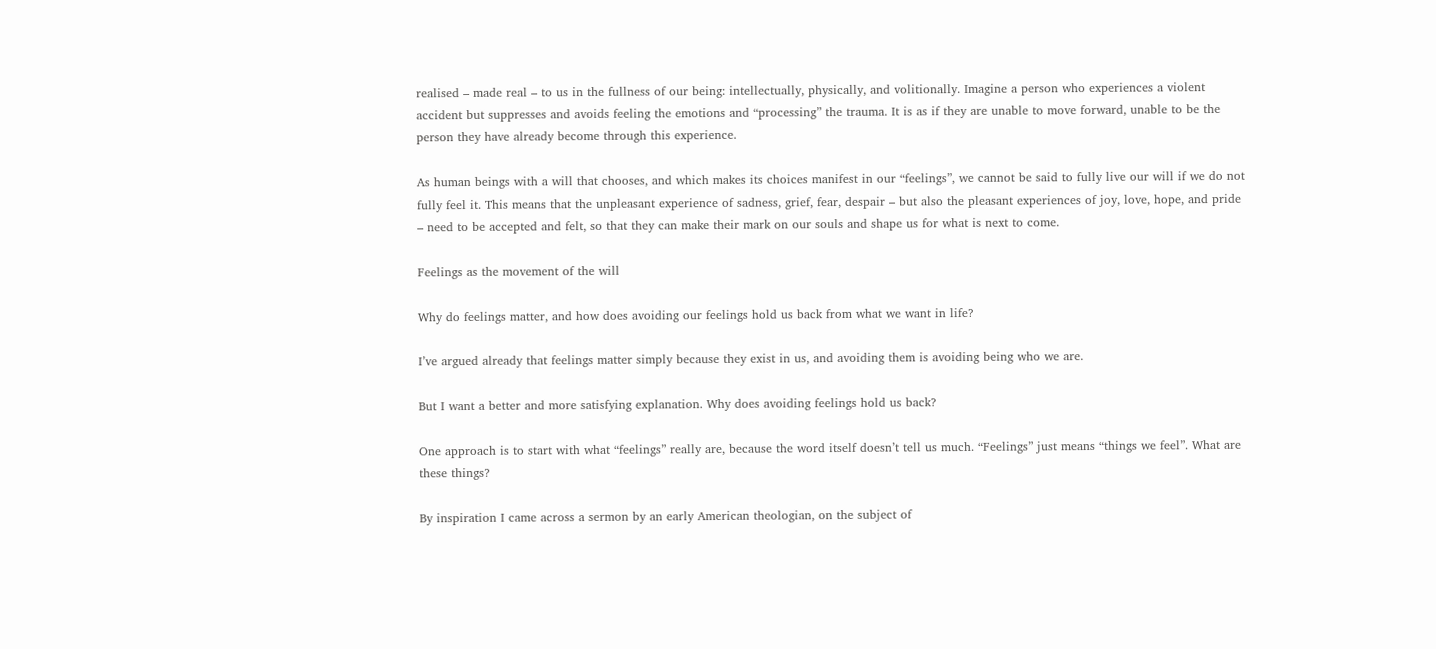realised – made real – to us in the fullness of our being: intellectually, physically, and volitionally. Imagine a person who experiences a violent accident but suppresses and avoids feeling the emotions and “processing” the trauma. It is as if they are unable to move forward, unable to be the person they have already become through this experience.

As human beings with a will that chooses, and which makes its choices manifest in our “feelings”, we cannot be said to fully live our will if we do not fully feel it. This means that the unpleasant experience of sadness, grief, fear, despair – but also the pleasant experiences of joy, love, hope, and pride – need to be accepted and felt, so that they can make their mark on our souls and shape us for what is next to come.

Feelings as the movement of the will

Why do feelings matter, and how does avoiding our feelings hold us back from what we want in life?

I’ve argued already that feelings matter simply because they exist in us, and avoiding them is avoiding being who we are.

But I want a better and more satisfying explanation. Why does avoiding feelings hold us back?

One approach is to start with what “feelings” really are, because the word itself doesn’t tell us much. “Feelings” just means “things we feel”. What are these things?

By inspiration I came across a sermon by an early American theologian, on the subject of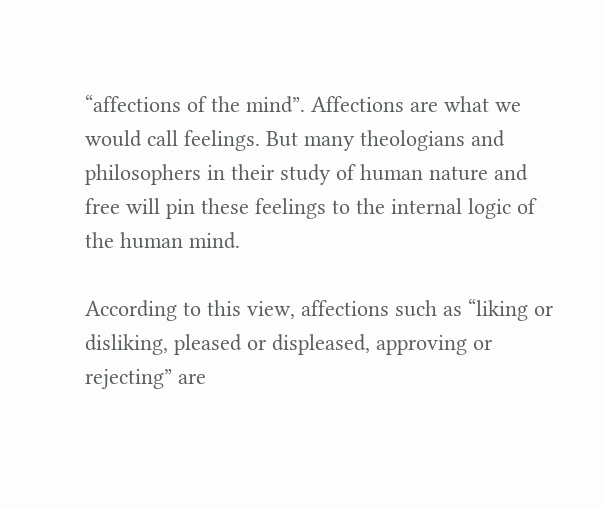“affections of the mind”. Affections are what we would call feelings. But many theologians and philosophers in their study of human nature and free will pin these feelings to the internal logic of the human mind.

According to this view, affections such as “liking or disliking, pleased or displeased, approving or rejecting” are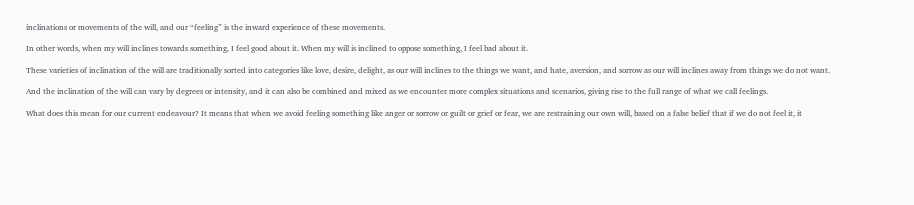inclinations or movements of the will, and our “feeling” is the inward experience of these movements.

In other words, when my will inclines towards something, I feel good about it. When my will is inclined to oppose something, I feel bad about it.

These varieties of inclination of the will are traditionally sorted into categories like love, desire, delight, as our will inclines to the things we want, and hate, aversion, and sorrow as our will inclines away from things we do not want.

And the inclination of the will can vary by degrees or intensity, and it can also be combined and mixed as we encounter more complex situations and scenarios, giving rise to the full range of what we call feelings.

What does this mean for our current endeavour? It means that when we avoid feeling something like anger or sorrow or guilt or grief or fear, we are restraining our own will, based on a false belief that if we do not feel it, it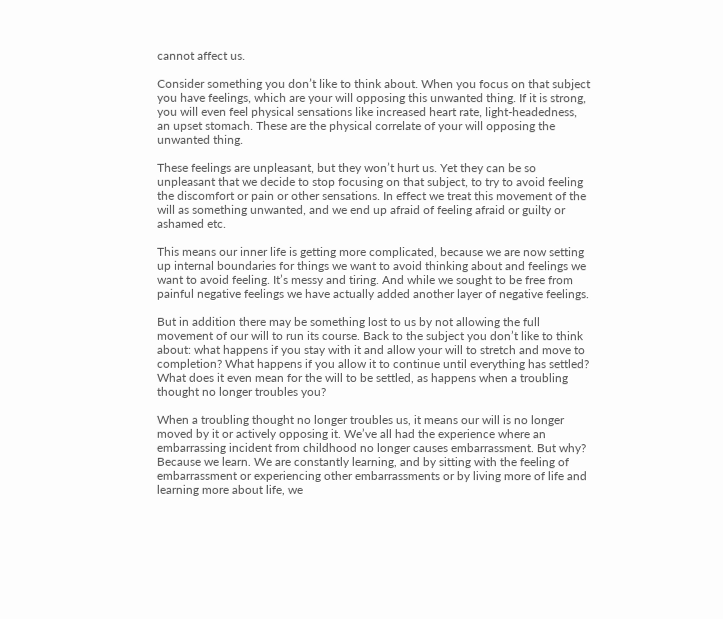cannot affect us.

Consider something you don’t like to think about. When you focus on that subject you have feelings, which are your will opposing this unwanted thing. If it is strong, you will even feel physical sensations like increased heart rate, light-headedness, an upset stomach. These are the physical correlate of your will opposing the unwanted thing.

These feelings are unpleasant, but they won’t hurt us. Yet they can be so unpleasant that we decide to stop focusing on that subject, to try to avoid feeling the discomfort or pain or other sensations. In effect we treat this movement of the will as something unwanted, and we end up afraid of feeling afraid or guilty or ashamed etc.

This means our inner life is getting more complicated, because we are now setting up internal boundaries for things we want to avoid thinking about and feelings we want to avoid feeling. It’s messy and tiring. And while we sought to be free from painful negative feelings we have actually added another layer of negative feelings.

But in addition there may be something lost to us by not allowing the full movement of our will to run its course. Back to the subject you don’t like to think about: what happens if you stay with it and allow your will to stretch and move to completion? What happens if you allow it to continue until everything has settled? What does it even mean for the will to be settled, as happens when a troubling thought no longer troubles you?

When a troubling thought no longer troubles us, it means our will is no longer moved by it or actively opposing it. We’ve all had the experience where an embarrassing incident from childhood no longer causes embarrassment. But why? Because we learn. We are constantly learning, and by sitting with the feeling of embarrassment or experiencing other embarrassments or by living more of life and learning more about life, we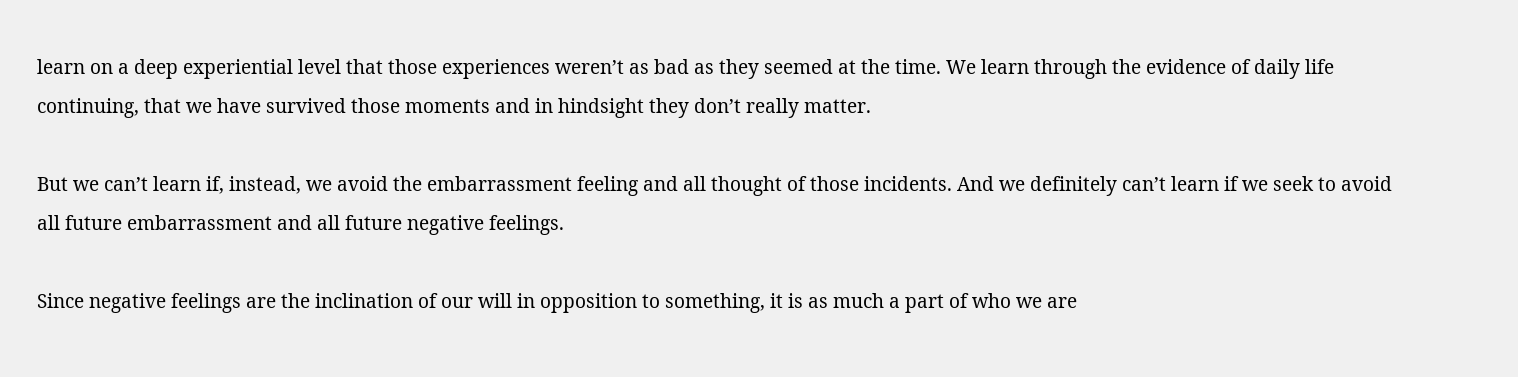learn on a deep experiential level that those experiences weren’t as bad as they seemed at the time. We learn through the evidence of daily life continuing, that we have survived those moments and in hindsight they don’t really matter.

But we can’t learn if, instead, we avoid the embarrassment feeling and all thought of those incidents. And we definitely can’t learn if we seek to avoid all future embarrassment and all future negative feelings.

Since negative feelings are the inclination of our will in opposition to something, it is as much a part of who we are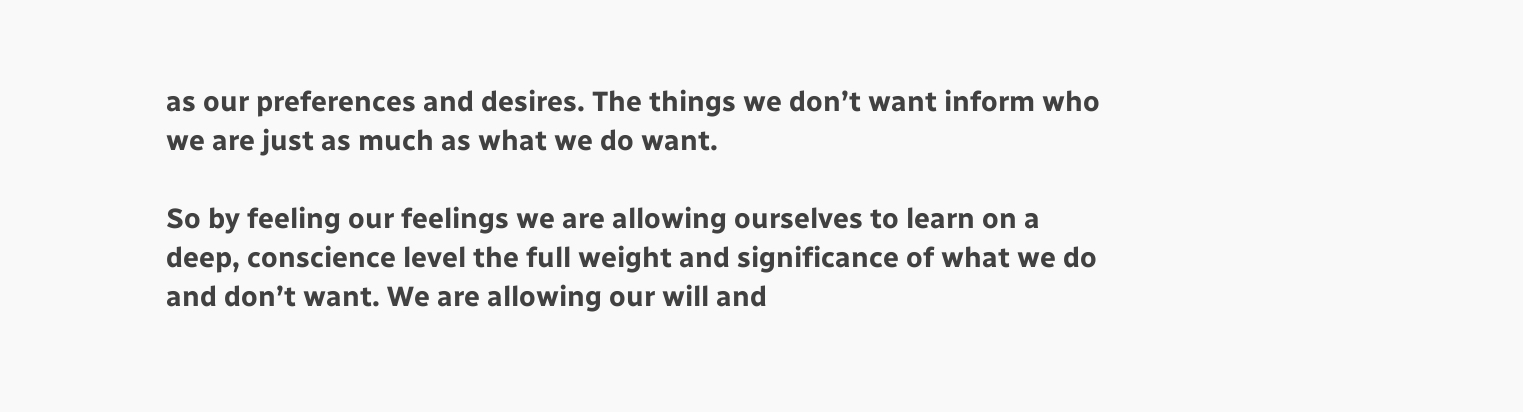as our preferences and desires. The things we don’t want inform who we are just as much as what we do want.

So by feeling our feelings we are allowing ourselves to learn on a deep, conscience level the full weight and significance of what we do and don’t want. We are allowing our will and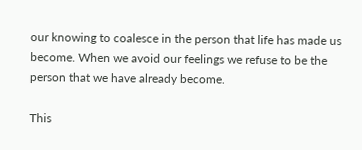our knowing to coalesce in the person that life has made us become. When we avoid our feelings we refuse to be the person that we have already become.

This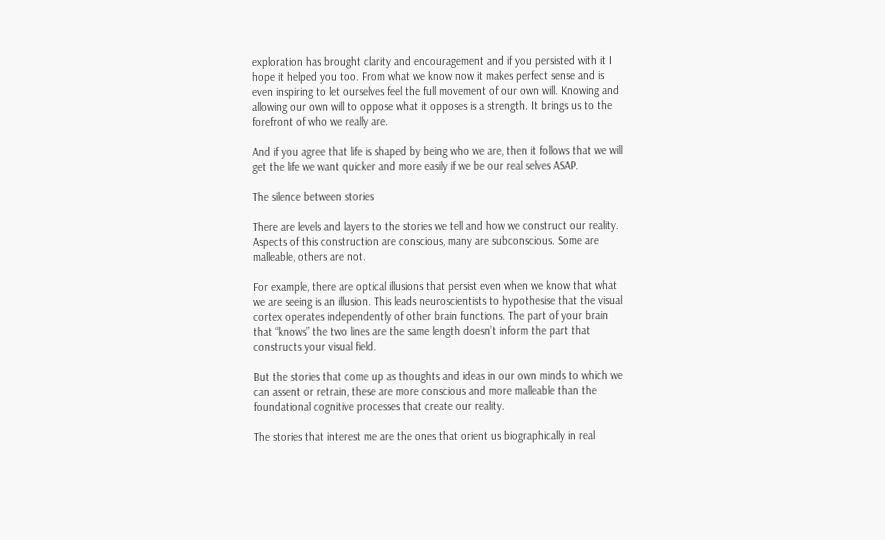exploration has brought clarity and encouragement and if you persisted with it I hope it helped you too. From what we know now it makes perfect sense and is even inspiring to let ourselves feel the full movement of our own will. Knowing and allowing our own will to oppose what it opposes is a strength. It brings us to the forefront of who we really are.

And if you agree that life is shaped by being who we are, then it follows that we will get the life we want quicker and more easily if we be our real selves ASAP.

The silence between stories

There are levels and layers to the stories we tell and how we construct our reality. Aspects of this construction are conscious, many are subconscious. Some are malleable, others are not.

For example, there are optical illusions that persist even when we know that what we are seeing is an illusion. This leads neuroscientists to hypothesise that the visual cortex operates independently of other brain functions. The part of your brain that “knows” the two lines are the same length doesn’t inform the part that constructs your visual field.

But the stories that come up as thoughts and ideas in our own minds to which we can assent or retrain, these are more conscious and more malleable than the foundational cognitive processes that create our reality.

The stories that interest me are the ones that orient us biographically in real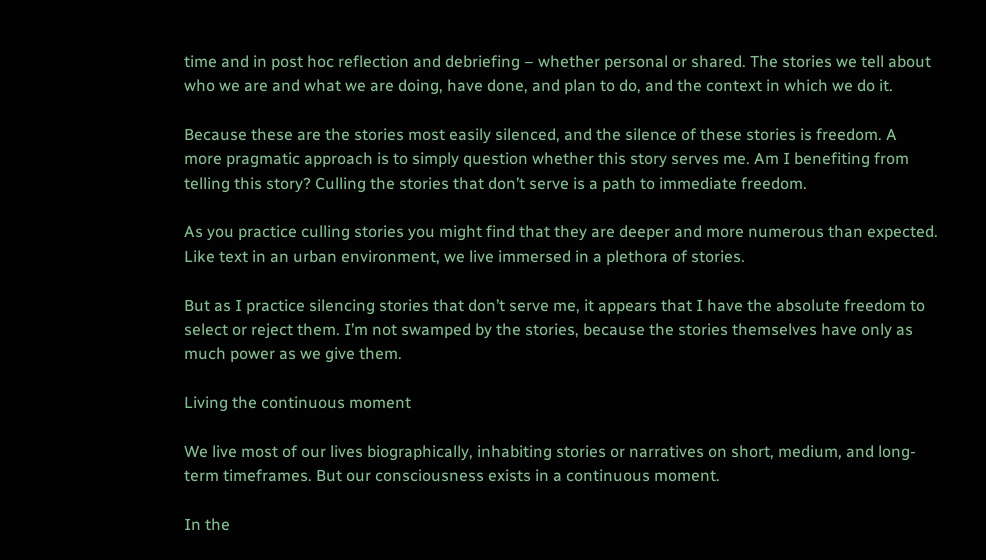time and in post hoc reflection and debriefing – whether personal or shared. The stories we tell about who we are and what we are doing, have done, and plan to do, and the context in which we do it.

Because these are the stories most easily silenced, and the silence of these stories is freedom. A more pragmatic approach is to simply question whether this story serves me. Am I benefiting from telling this story? Culling the stories that don’t serve is a path to immediate freedom.

As you practice culling stories you might find that they are deeper and more numerous than expected. Like text in an urban environment, we live immersed in a plethora of stories.

But as I practice silencing stories that don’t serve me, it appears that I have the absolute freedom to select or reject them. I’m not swamped by the stories, because the stories themselves have only as much power as we give them.

Living the continuous moment

We live most of our lives biographically, inhabiting stories or narratives on short, medium, and long-term timeframes. But our consciousness exists in a continuous moment.

In the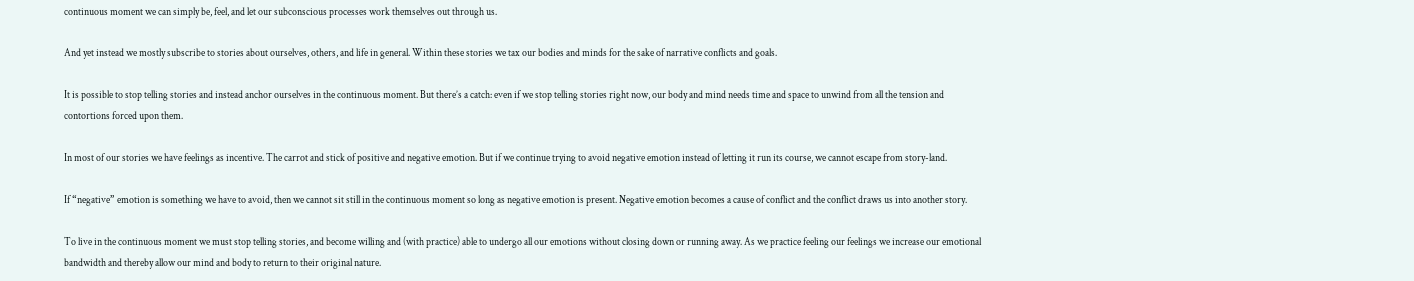continuous moment we can simply be, feel, and let our subconscious processes work themselves out through us.

And yet instead we mostly subscribe to stories about ourselves, others, and life in general. Within these stories we tax our bodies and minds for the sake of narrative conflicts and goals.

It is possible to stop telling stories and instead anchor ourselves in the continuous moment. But there’s a catch: even if we stop telling stories right now, our body and mind needs time and space to unwind from all the tension and contortions forced upon them.

In most of our stories we have feelings as incentive. The carrot and stick of positive and negative emotion. But if we continue trying to avoid negative emotion instead of letting it run its course, we cannot escape from story-land.

If “negative” emotion is something we have to avoid, then we cannot sit still in the continuous moment so long as negative emotion is present. Negative emotion becomes a cause of conflict and the conflict draws us into another story.

To live in the continuous moment we must stop telling stories, and become willing and (with practice) able to undergo all our emotions without closing down or running away. As we practice feeling our feelings we increase our emotional bandwidth and thereby allow our mind and body to return to their original nature.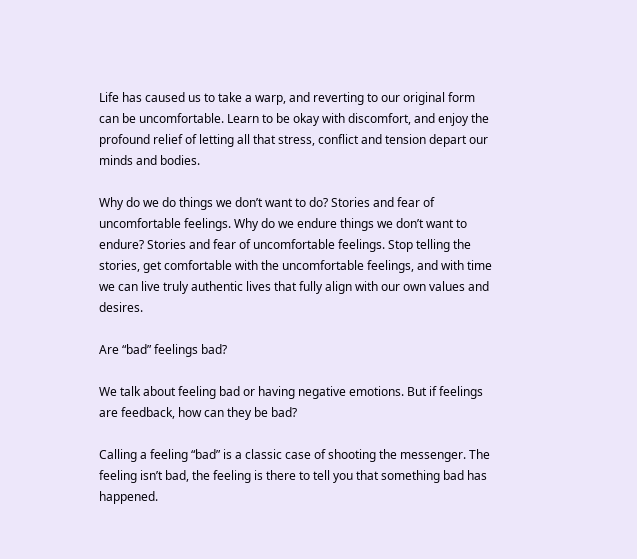Life has caused us to take a warp, and reverting to our original form can be uncomfortable. Learn to be okay with discomfort, and enjoy the profound relief of letting all that stress, conflict and tension depart our minds and bodies.

Why do we do things we don’t want to do? Stories and fear of uncomfortable feelings. Why do we endure things we don’t want to endure? Stories and fear of uncomfortable feelings. Stop telling the stories, get comfortable with the uncomfortable feelings, and with time we can live truly authentic lives that fully align with our own values and desires.

Are “bad” feelings bad?

We talk about feeling bad or having negative emotions. But if feelings are feedback, how can they be bad?

Calling a feeling “bad” is a classic case of shooting the messenger. The feeling isn’t bad, the feeling is there to tell you that something bad has happened.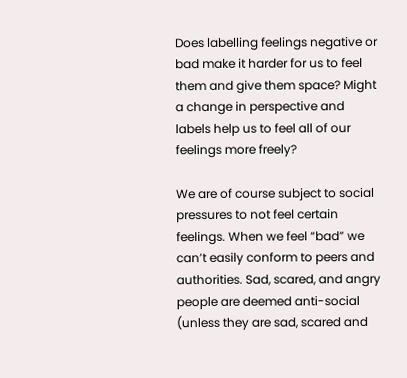Does labelling feelings negative or bad make it harder for us to feel them and give them space? Might a change in perspective and labels help us to feel all of our feelings more freely?

We are of course subject to social pressures to not feel certain feelings. When we feel “bad” we can’t easily conform to peers and authorities. Sad, scared, and angry people are deemed anti-social (unless they are sad, scared and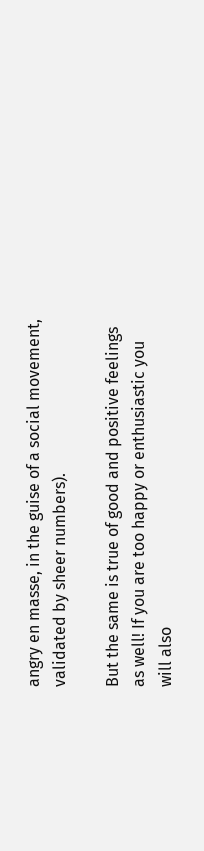angry en masse, in the guise of a social movement, validated by sheer numbers).

But the same is true of good and positive feelings as well! If you are too happy or enthusiastic you will also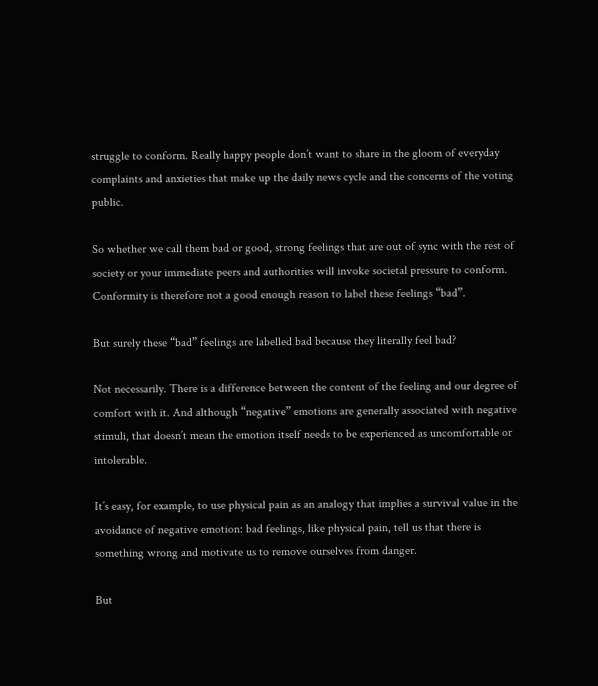struggle to conform. Really happy people don’t want to share in the gloom of everyday complaints and anxieties that make up the daily news cycle and the concerns of the voting public.

So whether we call them bad or good, strong feelings that are out of sync with the rest of society or your immediate peers and authorities will invoke societal pressure to conform. Conformity is therefore not a good enough reason to label these feelings “bad”.

But surely these “bad” feelings are labelled bad because they literally feel bad?

Not necessarily. There is a difference between the content of the feeling and our degree of comfort with it. And although “negative” emotions are generally associated with negative stimuli, that doesn’t mean the emotion itself needs to be experienced as uncomfortable or intolerable.

It’s easy, for example, to use physical pain as an analogy that implies a survival value in the avoidance of negative emotion: bad feelings, like physical pain, tell us that there is something wrong and motivate us to remove ourselves from danger.

But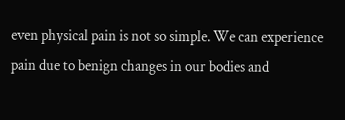even physical pain is not so simple. We can experience pain due to benign changes in our bodies and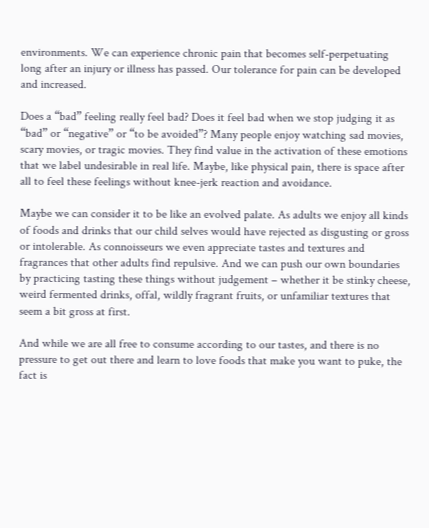environments. We can experience chronic pain that becomes self-perpetuating long after an injury or illness has passed. Our tolerance for pain can be developed and increased.

Does a “bad” feeling really feel bad? Does it feel bad when we stop judging it as “bad” or “negative” or “to be avoided”? Many people enjoy watching sad movies, scary movies, or tragic movies. They find value in the activation of these emotions that we label undesirable in real life. Maybe, like physical pain, there is space after all to feel these feelings without knee-jerk reaction and avoidance.

Maybe we can consider it to be like an evolved palate. As adults we enjoy all kinds of foods and drinks that our child selves would have rejected as disgusting or gross or intolerable. As connoisseurs we even appreciate tastes and textures and fragrances that other adults find repulsive. And we can push our own boundaries by practicing tasting these things without judgement – whether it be stinky cheese, weird fermented drinks, offal, wildly fragrant fruits, or unfamiliar textures that seem a bit gross at first.

And while we are all free to consume according to our tastes, and there is no pressure to get out there and learn to love foods that make you want to puke, the fact is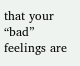that your “bad” feelings are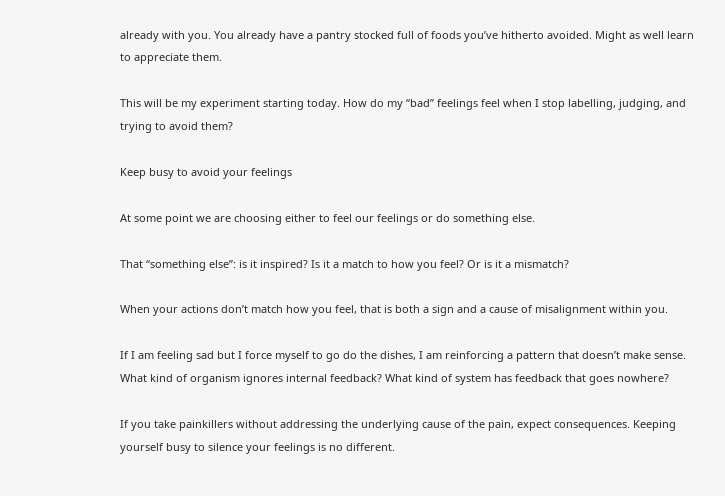already with you. You already have a pantry stocked full of foods you’ve hitherto avoided. Might as well learn to appreciate them.

This will be my experiment starting today. How do my “bad” feelings feel when I stop labelling, judging, and trying to avoid them?

Keep busy to avoid your feelings

At some point we are choosing either to feel our feelings or do something else.

That “something else”: is it inspired? Is it a match to how you feel? Or is it a mismatch?

When your actions don’t match how you feel, that is both a sign and a cause of misalignment within you.

If I am feeling sad but I force myself to go do the dishes, I am reinforcing a pattern that doesn’t make sense. What kind of organism ignores internal feedback? What kind of system has feedback that goes nowhere?

If you take painkillers without addressing the underlying cause of the pain, expect consequences. Keeping yourself busy to silence your feelings is no different.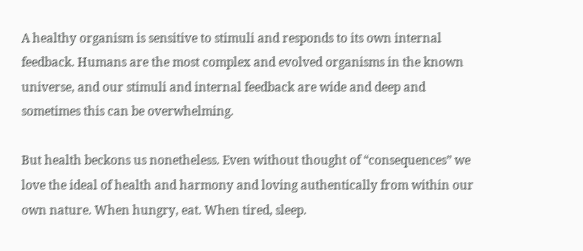A healthy organism is sensitive to stimuli and responds to its own internal feedback. Humans are the most complex and evolved organisms in the known universe, and our stimuli and internal feedback are wide and deep and sometimes this can be overwhelming.

But health beckons us nonetheless. Even without thought of “consequences” we love the ideal of health and harmony and loving authentically from within our own nature. When hungry, eat. When tired, sleep.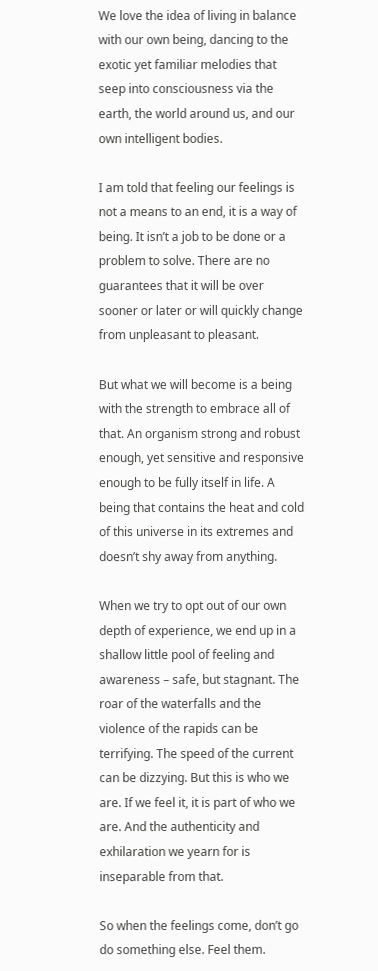We love the idea of living in balance with our own being, dancing to the exotic yet familiar melodies that seep into consciousness via the earth, the world around us, and our own intelligent bodies.

I am told that feeling our feelings is not a means to an end, it is a way of being. It isn’t a job to be done or a problem to solve. There are no guarantees that it will be over sooner or later or will quickly change from unpleasant to pleasant.

But what we will become is a being with the strength to embrace all of that. An organism strong and robust enough, yet sensitive and responsive enough to be fully itself in life. A being that contains the heat and cold of this universe in its extremes and doesn’t shy away from anything.

When we try to opt out of our own depth of experience, we end up in a shallow little pool of feeling and awareness – safe, but stagnant. The roar of the waterfalls and the violence of the rapids can be terrifying. The speed of the current can be dizzying. But this is who we are. If we feel it, it is part of who we are. And the authenticity and exhilaration we yearn for is inseparable from that.

So when the feelings come, don’t go do something else. Feel them.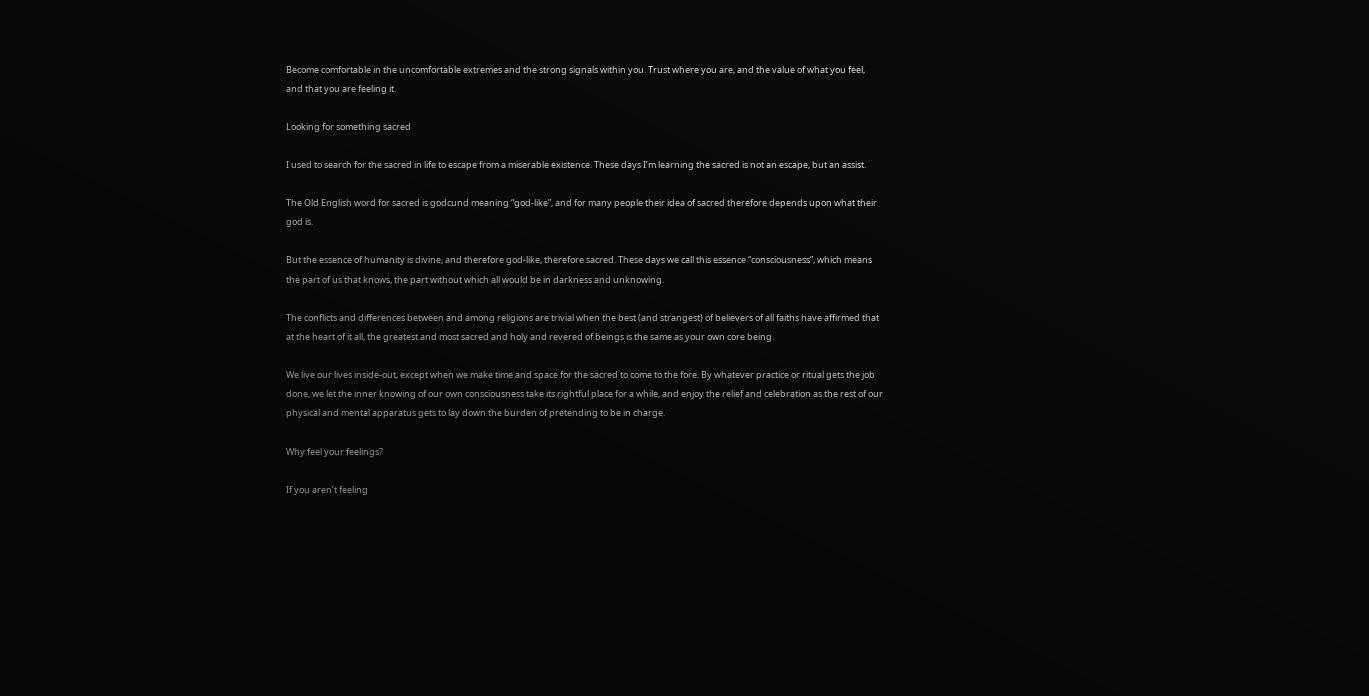Become comfortable in the uncomfortable extremes and the strong signals within you. Trust where you are, and the value of what you feel, and that you are feeling it.

Looking for something sacred

I used to search for the sacred in life to escape from a miserable existence. These days I’m learning the sacred is not an escape, but an assist.

The Old English word for sacred is godcund meaning “god-like”, and for many people their idea of sacred therefore depends upon what their god is.

But the essence of humanity is divine, and therefore god-like, therefore sacred. These days we call this essence “consciousness”, which means the part of us that knows, the part without which all would be in darkness and unknowing.

The conflicts and differences between and among religions are trivial when the best (and strangest) of believers of all faiths have affirmed that at the heart of it all, the greatest and most sacred and holy and revered of beings is the same as your own core being.

We live our lives inside-out, except when we make time and space for the sacred to come to the fore. By whatever practice or ritual gets the job done, we let the inner knowing of our own consciousness take its rightful place for a while, and enjoy the relief and celebration as the rest of our physical and mental apparatus gets to lay down the burden of pretending to be in charge.

Why feel your feelings?

If you aren’t feeling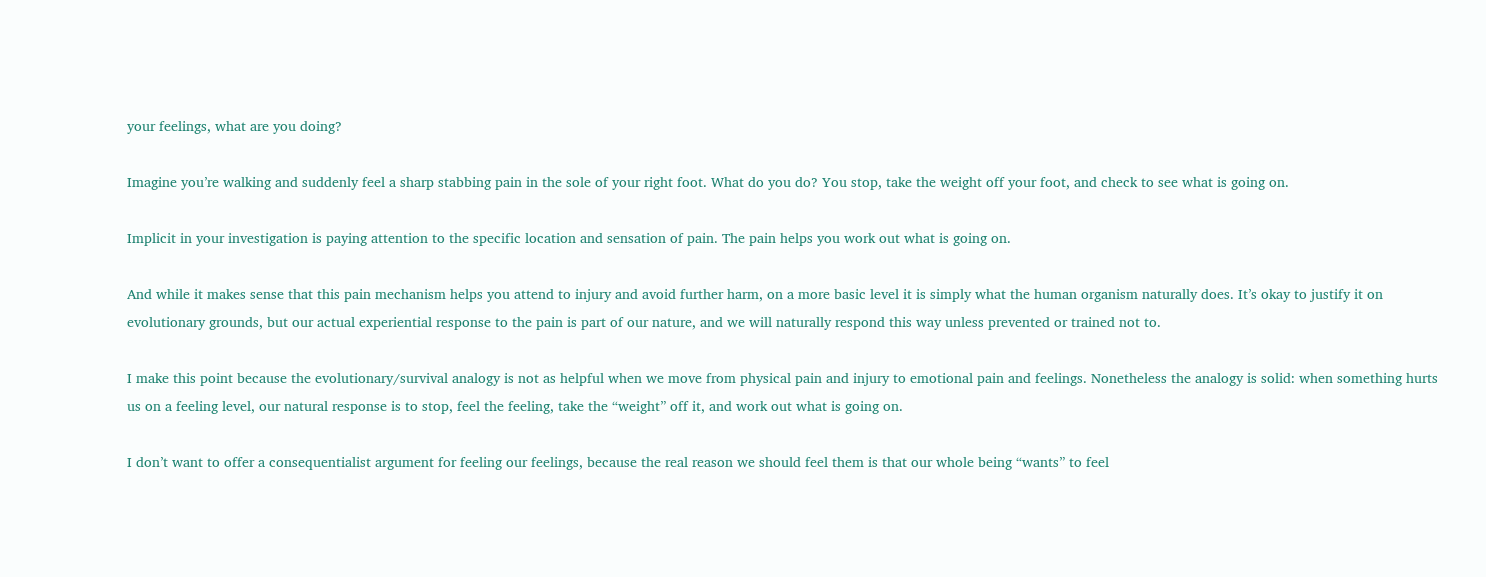your feelings, what are you doing?

Imagine you’re walking and suddenly feel a sharp stabbing pain in the sole of your right foot. What do you do? You stop, take the weight off your foot, and check to see what is going on.

Implicit in your investigation is paying attention to the specific location and sensation of pain. The pain helps you work out what is going on.

And while it makes sense that this pain mechanism helps you attend to injury and avoid further harm, on a more basic level it is simply what the human organism naturally does. It’s okay to justify it on evolutionary grounds, but our actual experiential response to the pain is part of our nature, and we will naturally respond this way unless prevented or trained not to.

I make this point because the evolutionary/survival analogy is not as helpful when we move from physical pain and injury to emotional pain and feelings. Nonetheless the analogy is solid: when something hurts us on a feeling level, our natural response is to stop, feel the feeling, take the “weight” off it, and work out what is going on.

I don’t want to offer a consequentialist argument for feeling our feelings, because the real reason we should feel them is that our whole being “wants” to feel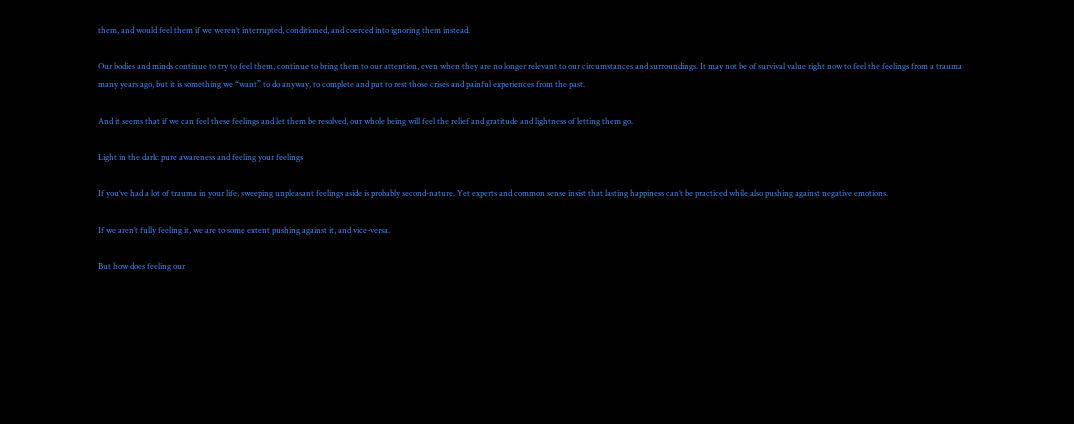them, and would feel them if we weren’t interrupted, conditioned, and coerced into ignoring them instead.

Our bodies and minds continue to try to feel them, continue to bring them to our attention, even when they are no longer relevant to our circumstances and surroundings. It may not be of survival value right now to feel the feelings from a trauma many years ago, but it is something we “want” to do anyway, to complete and put to rest those crises and painful experiences from the past.

And it seems that if we can feel these feelings and let them be resolved, our whole being will feel the relief and gratitude and lightness of letting them go.

Light in the dark: pure awareness and feeling your feelings

If you’ve had a lot of trauma in your life, sweeping unpleasant feelings aside is probably second-nature. Yet experts and common sense insist that lasting happiness can’t be practiced while also pushing against negative emotions.

If we aren’t fully feeling it, we are to some extent pushing against it, and vice-versa.

But how does feeling our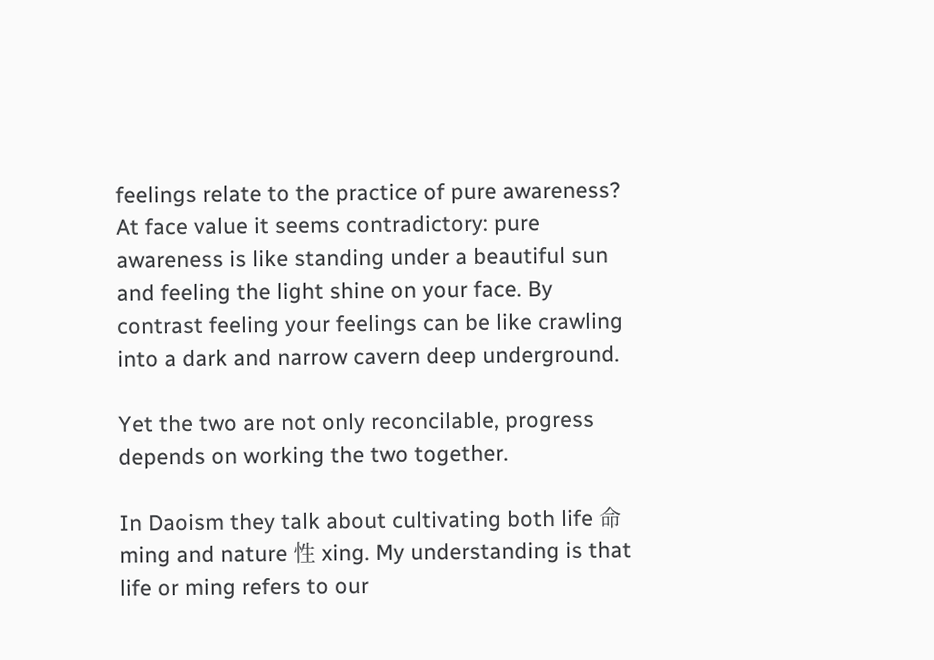feelings relate to the practice of pure awareness? At face value it seems contradictory: pure awareness is like standing under a beautiful sun and feeling the light shine on your face. By contrast feeling your feelings can be like crawling into a dark and narrow cavern deep underground.

Yet the two are not only reconcilable, progress depends on working the two together.

In Daoism they talk about cultivating both life 命 ming and nature 性 xing. My understanding is that life or ming refers to our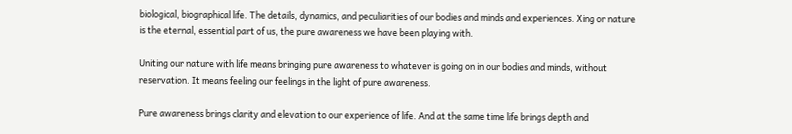biological, biographical life. The details, dynamics, and peculiarities of our bodies and minds and experiences. Xing or nature is the eternal, essential part of us, the pure awareness we have been playing with.

Uniting our nature with life means bringing pure awareness to whatever is going on in our bodies and minds, without reservation. It means feeling our feelings in the light of pure awareness.

Pure awareness brings clarity and elevation to our experience of life. And at the same time life brings depth and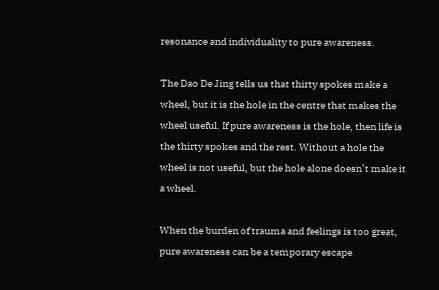resonance and individuality to pure awareness.

The Dao De Jing tells us that thirty spokes make a wheel, but it is the hole in the centre that makes the wheel useful. If pure awareness is the hole, then life is the thirty spokes and the rest. Without a hole the wheel is not useful, but the hole alone doesn’t make it a wheel.

When the burden of trauma and feelings is too great, pure awareness can be a temporary escape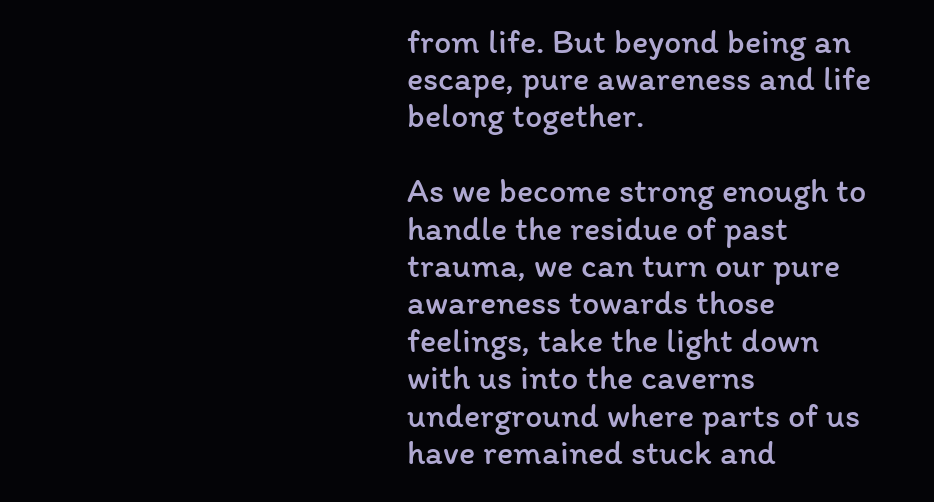from life. But beyond being an escape, pure awareness and life belong together.

As we become strong enough to handle the residue of past trauma, we can turn our pure awareness towards those feelings, take the light down with us into the caverns underground where parts of us have remained stuck and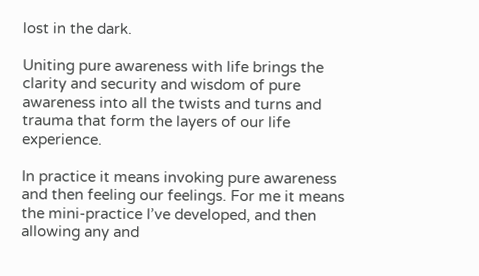lost in the dark.

Uniting pure awareness with life brings the clarity and security and wisdom of pure awareness into all the twists and turns and trauma that form the layers of our life experience.

In practice it means invoking pure awareness and then feeling our feelings. For me it means the mini-practice I’ve developed, and then allowing any and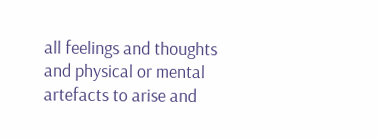all feelings and thoughts and physical or mental artefacts to arise and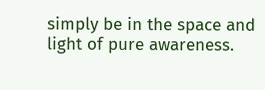simply be in the space and light of pure awareness.